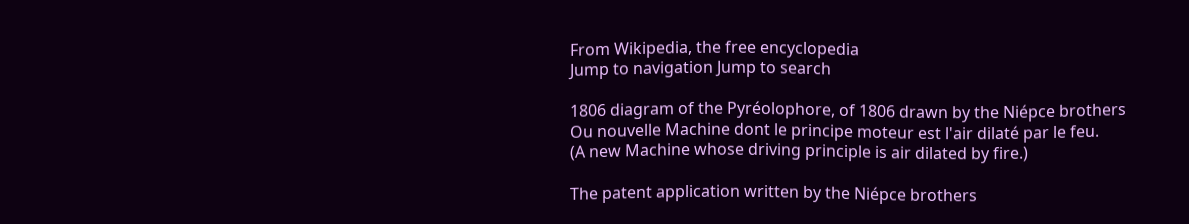From Wikipedia, the free encyclopedia
Jump to navigation Jump to search

1806 diagram of the Pyréolophore, of 1806 drawn by the Niépce brothers
Ou nouvelle Machine dont le principe moteur est l'air dilaté par le feu.
(A new Machine whose driving principle is air dilated by fire.)

The patent application written by the Niépce brothers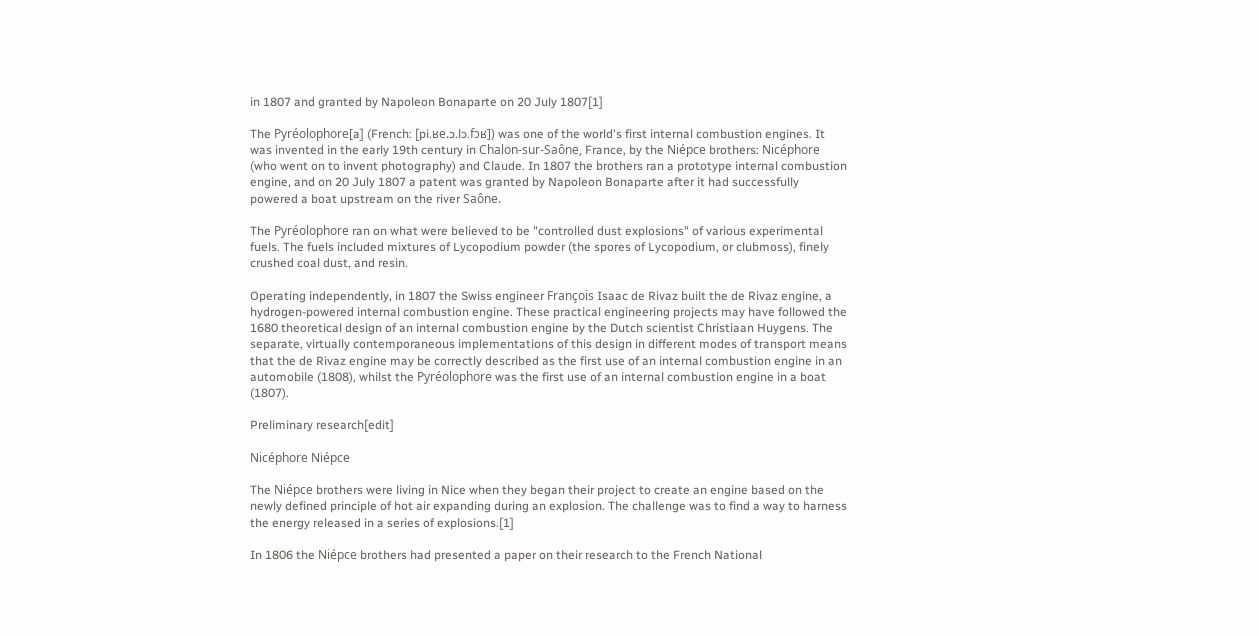in 1807 and granted by Napoleon Bonaparte on 20 July 1807[1]

The Pyréolophore[a] (French: [pi.ʁe.ɔ.lɔ.fɔʁ]) was one of the world's first internal combustion engines. It was invented in the early 19th century in Chalon-sur-Saône, France, by the Niépce brothers: Nicéphore (who went on to invent photography) and Claude. In 1807 the brothers ran a prototype internal combustion engine, and on 20 July 1807 a patent was granted by Napoleon Bonaparte after it had successfully powered a boat upstream on the river Saône.

The Pyréolophore ran on what were believed to be "controlled dust explosions" of various experimental fuels. The fuels included mixtures of Lycopodium powder (the spores of Lycopodium, or clubmoss), finely crushed coal dust, and resin.

Operating independently, in 1807 the Swiss engineer François Isaac de Rivaz built the de Rivaz engine, a hydrogen-powered internal combustion engine. These practical engineering projects may have followed the 1680 theoretical design of an internal combustion engine by the Dutch scientist Christiaan Huygens. The separate, virtually contemporaneous implementations of this design in different modes of transport means that the de Rivaz engine may be correctly described as the first use of an internal combustion engine in an automobile (1808), whilst the Pyréolophore was the first use of an internal combustion engine in a boat (1807).

Preliminary research[edit]

Nicéphore Niépce

The Niépce brothers were living in Nice when they began their project to create an engine based on the newly defined principle of hot air expanding during an explosion. The challenge was to find a way to harness the energy released in a series of explosions.[1]

In 1806 the Niépce brothers had presented a paper on their research to the French National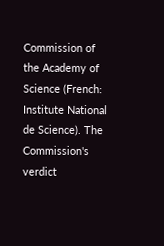Commission of the Academy of Science (French: Institute National de Science). The Commission's verdict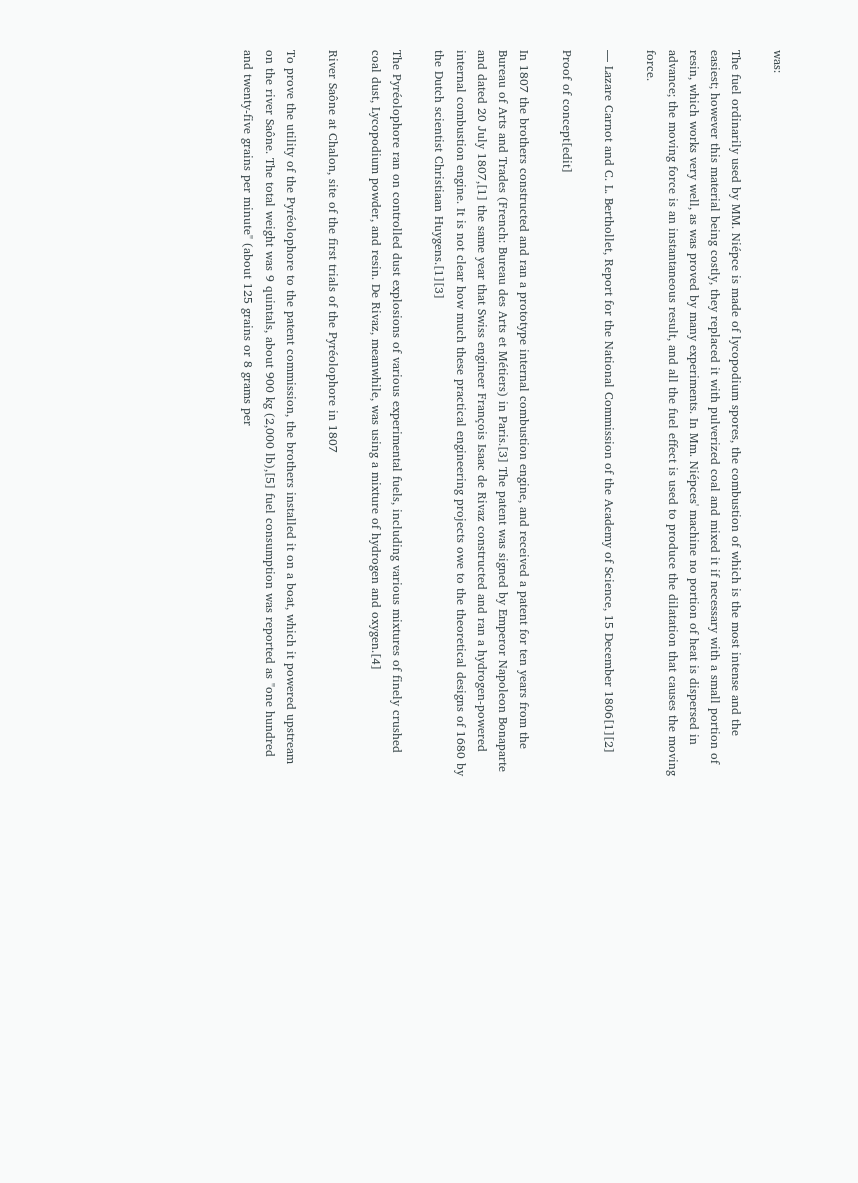was:

The fuel ordinarily used by MM. Niépce is made of lycopodium spores, the combustion of which is the most intense and the easiest; however this material being costly, they replaced it with pulverized coal and mixed it if necessary with a small portion of resin, which works very well, as was proved by many experiments. In Mm. Niépces' machine no portion of heat is dispersed in advance; the moving force is an instantaneous result, and all the fuel effect is used to produce the dilatation that causes the moving force.

— Lazare Carnot and C. L. Berthollet, Report for the National Commission of the Academy of Science, 15 December 1806[1][2]

Proof of concept[edit]

In 1807 the brothers constructed and ran a prototype internal combustion engine, and received a patent for ten years from the Bureau of Arts and Trades (French: Bureau des Arts et Métiers) in Paris.[3] The patent was signed by Emperor Napoleon Bonaparte and dated 20 July 1807,[1] the same year that Swiss engineer François Isaac de Rivaz constructed and ran a hydrogen-powered internal combustion engine. It is not clear how much these practical engineering projects owe to the theoretical designs of 1680 by the Dutch scientist Christiaan Huygens.[1][3]

The Pyréolophore ran on controlled dust explosions of various experimental fuels, including various mixtures of finely crushed coal dust, Lycopodium powder, and resin. De Rivaz, meanwhile, was using a mixture of hydrogen and oxygen.[4]

River Saône at Chalon, site of the first trials of the Pyréolophore in 1807

To prove the utility of the Pyréolophore to the patent commission, the brothers installed it on a boat, which it powered upstream on the river Saône. The total weight was 9 quintals, about 900 kg (2,000 lb),[5] fuel consumption was reported as "one hundred and twenty-five grains per minute" (about 125 grains or 8 grams per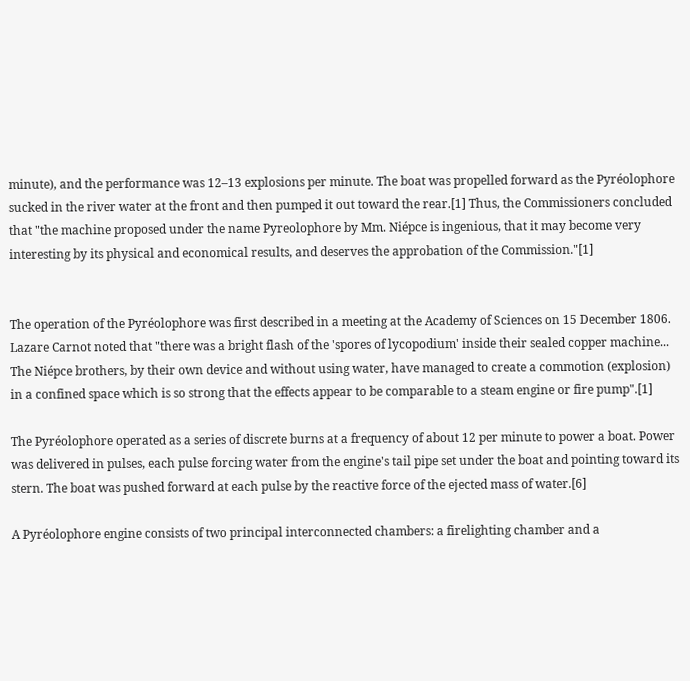minute), and the performance was 12–13 explosions per minute. The boat was propelled forward as the Pyréolophore sucked in the river water at the front and then pumped it out toward the rear.[1] Thus, the Commissioners concluded that "the machine proposed under the name Pyreolophore by Mm. Niépce is ingenious, that it may become very interesting by its physical and economical results, and deserves the approbation of the Commission."[1]


The operation of the Pyréolophore was first described in a meeting at the Academy of Sciences on 15 December 1806. Lazare Carnot noted that "there was a bright flash of the 'spores of lycopodium' inside their sealed copper machine... The Niépce brothers, by their own device and without using water, have managed to create a commotion (explosion) in a confined space which is so strong that the effects appear to be comparable to a steam engine or fire pump".[1]

The Pyréolophore operated as a series of discrete burns at a frequency of about 12 per minute to power a boat. Power was delivered in pulses, each pulse forcing water from the engine's tail pipe set under the boat and pointing toward its stern. The boat was pushed forward at each pulse by the reactive force of the ejected mass of water.[6]

A Pyréolophore engine consists of two principal interconnected chambers: a firelighting chamber and a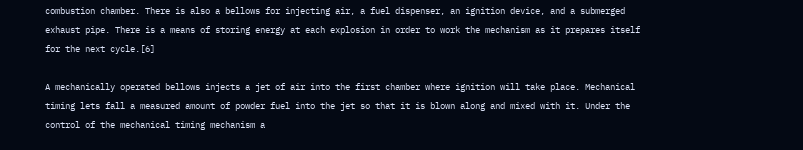combustion chamber. There is also a bellows for injecting air, a fuel dispenser, an ignition device, and a submerged exhaust pipe. There is a means of storing energy at each explosion in order to work the mechanism as it prepares itself for the next cycle.[6]

A mechanically operated bellows injects a jet of air into the first chamber where ignition will take place. Mechanical timing lets fall a measured amount of powder fuel into the jet so that it is blown along and mixed with it. Under the control of the mechanical timing mechanism a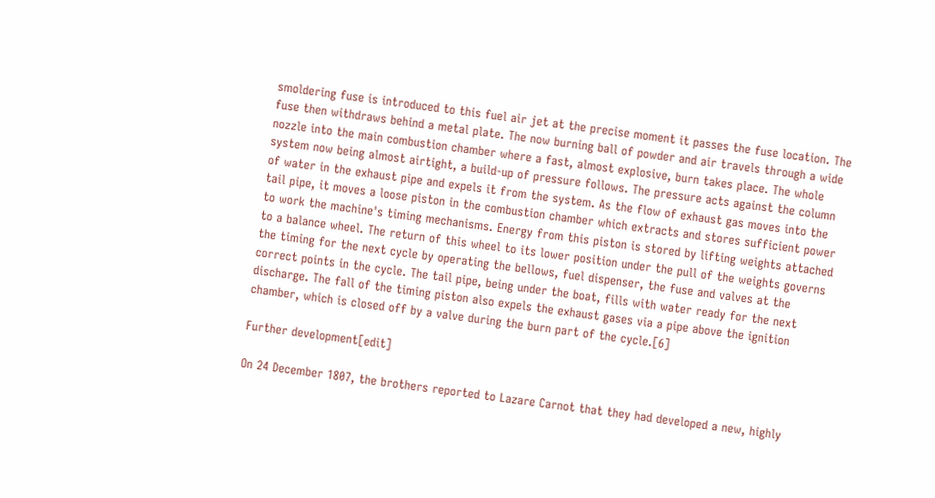smoldering fuse is introduced to this fuel air jet at the precise moment it passes the fuse location. The fuse then withdraws behind a metal plate. The now burning ball of powder and air travels through a wide nozzle into the main combustion chamber where a fast, almost explosive, burn takes place. The whole system now being almost airtight, a build-up of pressure follows. The pressure acts against the column of water in the exhaust pipe and expels it from the system. As the flow of exhaust gas moves into the tail pipe, it moves a loose piston in the combustion chamber which extracts and stores sufficient power to work the machine's timing mechanisms. Energy from this piston is stored by lifting weights attached to a balance wheel. The return of this wheel to its lower position under the pull of the weights governs the timing for the next cycle by operating the bellows, fuel dispenser, the fuse and valves at the correct points in the cycle. The tail pipe, being under the boat, fills with water ready for the next discharge. The fall of the timing piston also expels the exhaust gases via a pipe above the ignition chamber, which is closed off by a valve during the burn part of the cycle.[6]

Further development[edit]

On 24 December 1807, the brothers reported to Lazare Carnot that they had developed a new, highly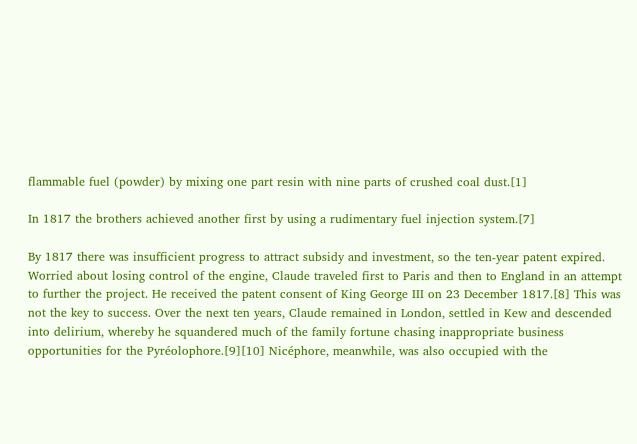flammable fuel (powder) by mixing one part resin with nine parts of crushed coal dust.[1]

In 1817 the brothers achieved another first by using a rudimentary fuel injection system.[7]

By 1817 there was insufficient progress to attract subsidy and investment, so the ten-year patent expired. Worried about losing control of the engine, Claude traveled first to Paris and then to England in an attempt to further the project. He received the patent consent of King George III on 23 December 1817.[8] This was not the key to success. Over the next ten years, Claude remained in London, settled in Kew and descended into delirium, whereby he squandered much of the family fortune chasing inappropriate business opportunities for the Pyréolophore.[9][10] Nicéphore, meanwhile, was also occupied with the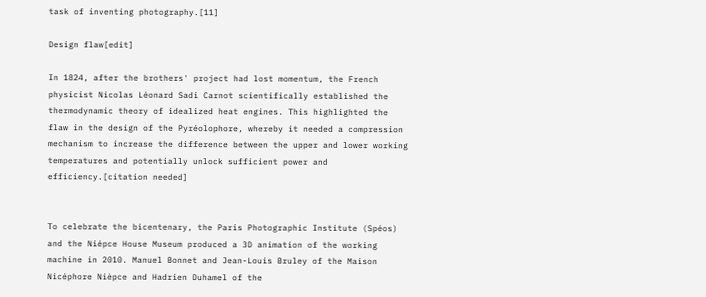task of inventing photography.[11]

Design flaw[edit]

In 1824, after the brothers' project had lost momentum, the French physicist Nicolas Léonard Sadi Carnot scientifically established the thermodynamic theory of idealized heat engines. This highlighted the flaw in the design of the Pyréolophore, whereby it needed a compression mechanism to increase the difference between the upper and lower working temperatures and potentially unlock sufficient power and efficiency.[citation needed]


To celebrate the bicentenary, the Paris Photographic Institute (Spéos) and the Niépce House Museum produced a 3D animation of the working machine in 2010. Manuel Bonnet and Jean-Louis Bruley of the Maison Nicéphore Nièpce and Hadrien Duhamel of the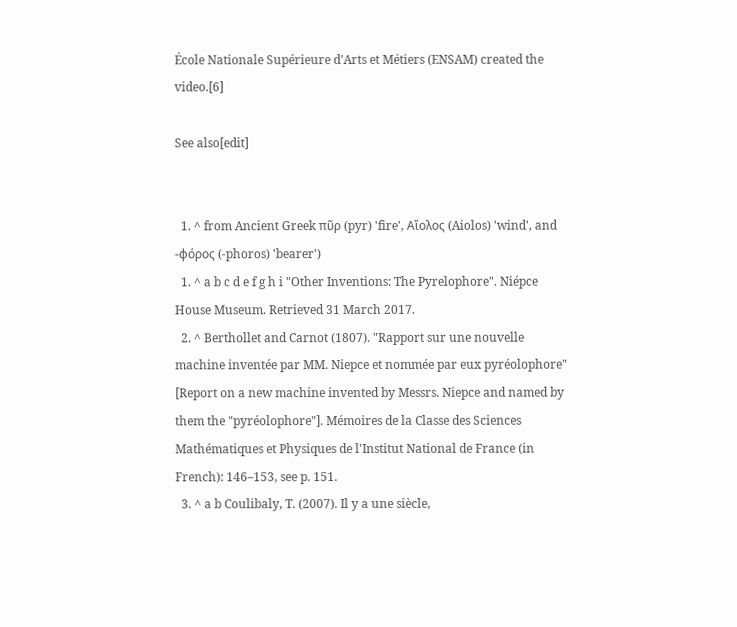École Nationale Supérieure d'Arts et Métiers (ENSAM) created the video.[6]

See also[edit]


  1. ^ from Ancient Greek πῦρ (pyr) 'fire', Αἴολος (Aiolos) 'wind', and -φόρος (-phoros) 'bearer')
  1. ^ a b c d e f g h i "Other Inventions: The Pyrelophore". Niépce House Museum. Retrieved 31 March 2017.
  2. ^ Berthollet and Carnot (1807). "Rapport sur une nouvelle machine inventée par MM. Niepce et nommée par eux pyréolophore" [Report on a new machine invented by Messrs. Niepce and named by them the "pyréolophore"]. Mémoires de la Classe des Sciences Mathématiques et Physiques de l'Institut National de France (in French): 146–153, see p. 151.
  3. ^ a b Coulibaly, T. (2007). Il y a une siècle,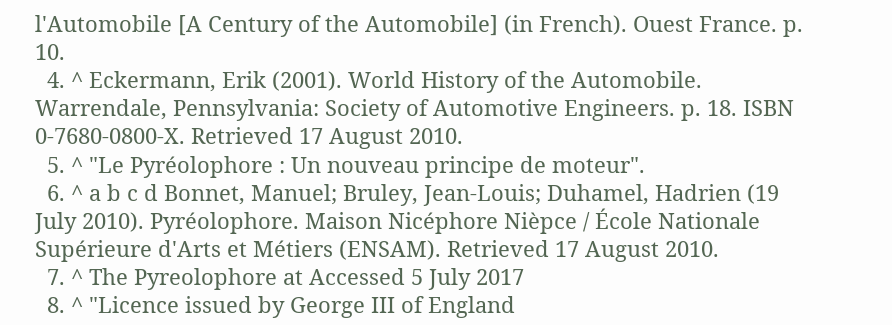l'Automobile [A Century of the Automobile] (in French). Ouest France. p. 10.
  4. ^ Eckermann, Erik (2001). World History of the Automobile. Warrendale, Pennsylvania: Society of Automotive Engineers. p. 18. ISBN 0-7680-0800-X. Retrieved 17 August 2010.
  5. ^ "Le Pyréolophore : Un nouveau principe de moteur".
  6. ^ a b c d Bonnet, Manuel; Bruley, Jean-Louis; Duhamel, Hadrien (19 July 2010). Pyréolophore. Maison Nicéphore Nièpce / École Nationale Supérieure d'Arts et Métiers (ENSAM). Retrieved 17 August 2010.
  7. ^ The Pyreolophore at Accessed 5 July 2017
  8. ^ "Licence issued by George III of England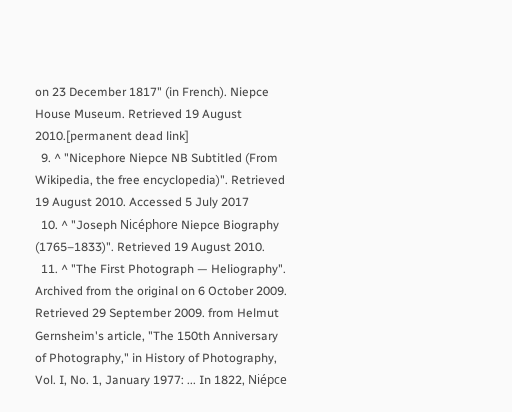on 23 December 1817" (in French). Niepce House Museum. Retrieved 19 August 2010.[permanent dead link]
  9. ^ "Nicephore Niepce NB Subtitled (From Wikipedia, the free encyclopedia)". Retrieved 19 August 2010. Accessed 5 July 2017
  10. ^ "Joseph Nicéphore Niepce Biography (1765–1833)". Retrieved 19 August 2010.
  11. ^ "The First Photograph — Heliography". Archived from the original on 6 October 2009. Retrieved 29 September 2009. from Helmut Gernsheim's article, "The 150th Anniversary of Photography," in History of Photography, Vol. I, No. 1, January 1977: ... In 1822, Niépce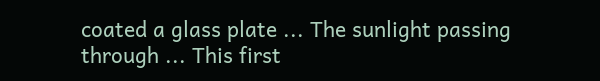coated a glass plate ... The sunlight passing through ... This first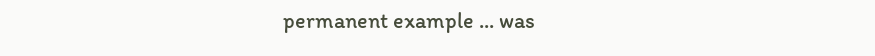permanent example ... was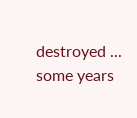destroyed ... some years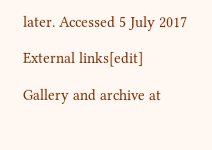later. Accessed 5 July 2017

External links[edit]

Gallery and archive at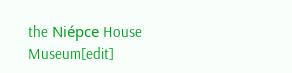the Niépce House Museum[edit]